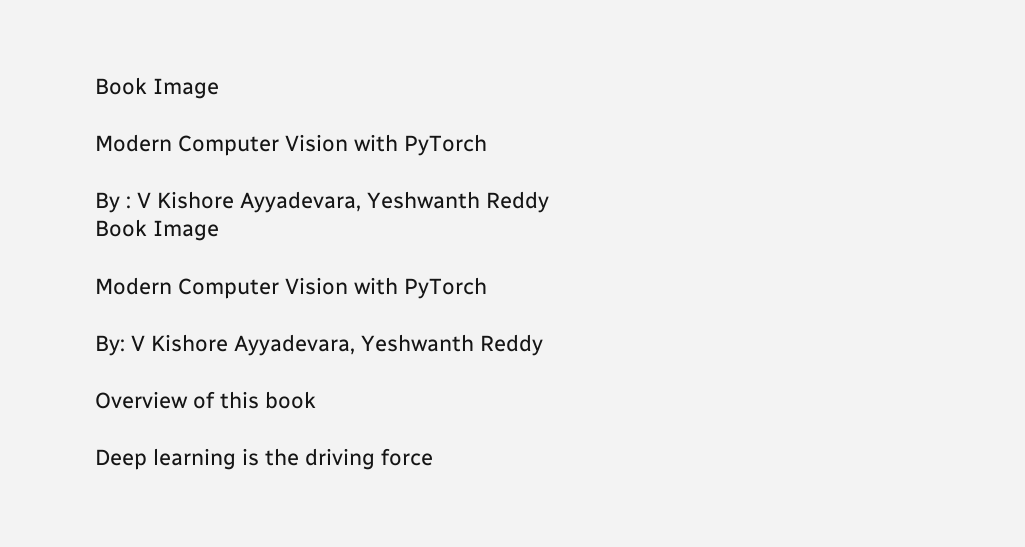Book Image

Modern Computer Vision with PyTorch

By : V Kishore Ayyadevara, Yeshwanth Reddy
Book Image

Modern Computer Vision with PyTorch

By: V Kishore Ayyadevara, Yeshwanth Reddy

Overview of this book

Deep learning is the driving force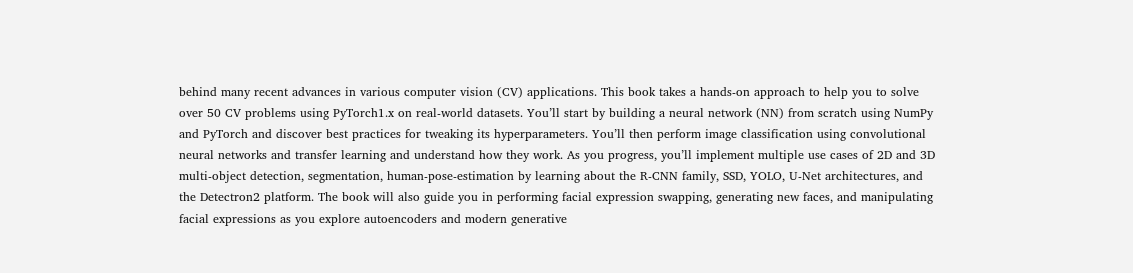behind many recent advances in various computer vision (CV) applications. This book takes a hands-on approach to help you to solve over 50 CV problems using PyTorch1.x on real-world datasets. You’ll start by building a neural network (NN) from scratch using NumPy and PyTorch and discover best practices for tweaking its hyperparameters. You’ll then perform image classification using convolutional neural networks and transfer learning and understand how they work. As you progress, you’ll implement multiple use cases of 2D and 3D multi-object detection, segmentation, human-pose-estimation by learning about the R-CNN family, SSD, YOLO, U-Net architectures, and the Detectron2 platform. The book will also guide you in performing facial expression swapping, generating new faces, and manipulating facial expressions as you explore autoencoders and modern generative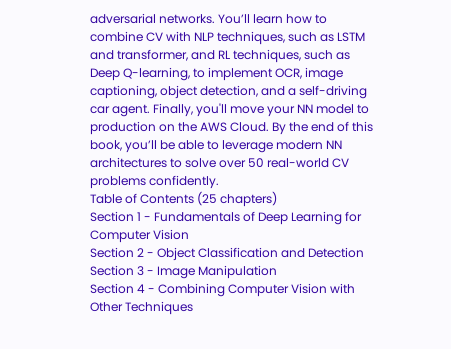adversarial networks. You’ll learn how to combine CV with NLP techniques, such as LSTM and transformer, and RL techniques, such as Deep Q-learning, to implement OCR, image captioning, object detection, and a self-driving car agent. Finally, you'll move your NN model to production on the AWS Cloud. By the end of this book, you’ll be able to leverage modern NN architectures to solve over 50 real-world CV problems confidently.
Table of Contents (25 chapters)
Section 1 - Fundamentals of Deep Learning for Computer Vision
Section 2 - Object Classification and Detection
Section 3 - Image Manipulation
Section 4 - Combining Computer Vision with Other Techniques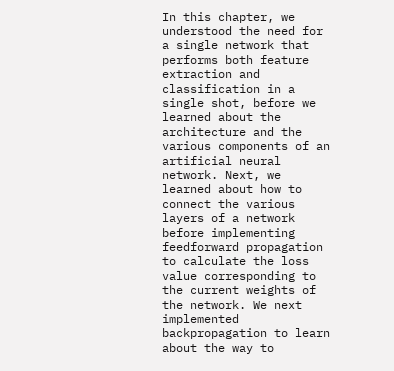In this chapter, we understood the need for a single network that performs both feature extraction and classification in a single shot, before we learned about the architecture and the various components of an artificial neural network. Next, we learned about how to connect the various layers of a network before implementing feedforward propagation to calculate the loss value corresponding to the current weights of the network. We next implemented backpropagation to learn about the way to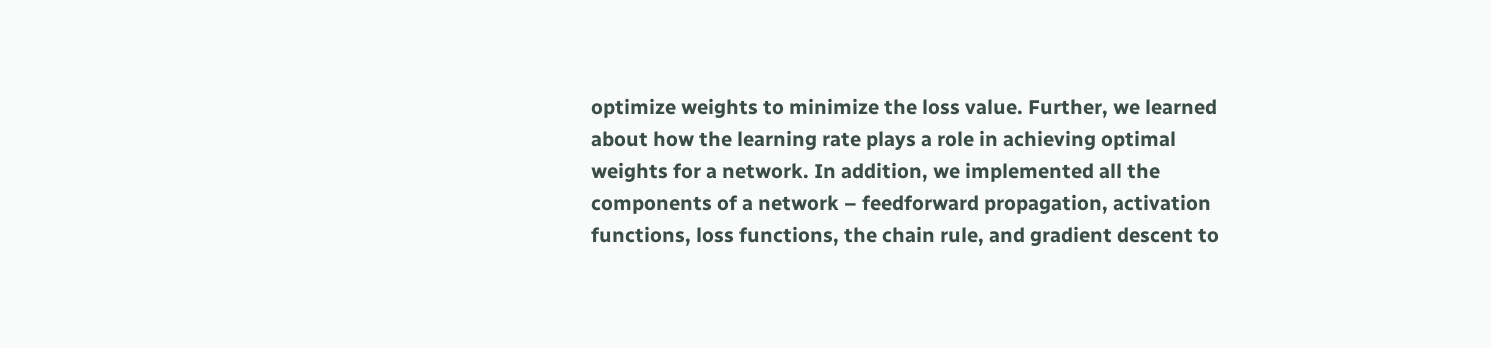optimize weights to minimize the loss value. Further, we learned about how the learning rate plays a role in achieving optimal weights for a network. In addition, we implemented all the components of a network – feedforward propagation, activation functions, loss functions, the chain rule, and gradient descent to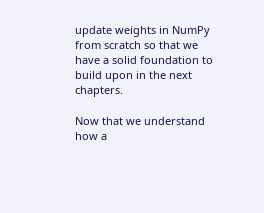update weights in NumPy from scratch so that we have a solid foundation to build upon in the next chapters.

Now that we understand how a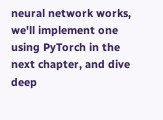neural network works, we'll implement one using PyTorch in the next chapter, and dive deep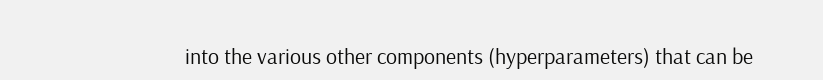into the various other components (hyperparameters) that can be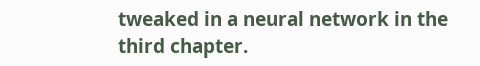tweaked in a neural network in the third chapter.